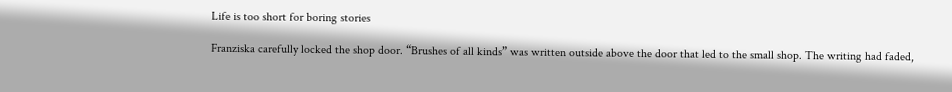Life is too short for boring stories

Franziska carefully locked the shop door. “Brushes of all kinds” was written outside above the door that led to the small shop. The writing had faded,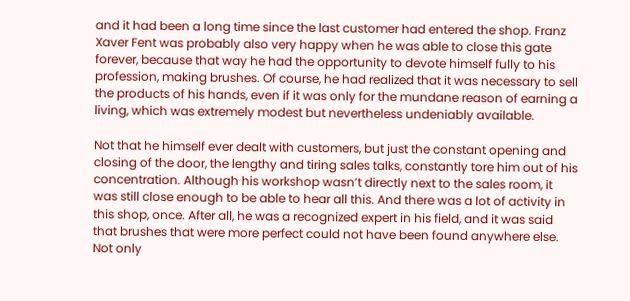and it had been a long time since the last customer had entered the shop. Franz Xaver Fent was probably also very happy when he was able to close this gate forever, because that way he had the opportunity to devote himself fully to his profession, making brushes. Of course, he had realized that it was necessary to sell the products of his hands, even if it was only for the mundane reason of earning a living, which was extremely modest but nevertheless undeniably available.

Not that he himself ever dealt with customers, but just the constant opening and closing of the door, the lengthy and tiring sales talks, constantly tore him out of his concentration. Although his workshop wasn’t directly next to the sales room, it was still close enough to be able to hear all this. And there was a lot of activity in this shop, once. After all, he was a recognized expert in his field, and it was said that brushes that were more perfect could not have been found anywhere else. Not only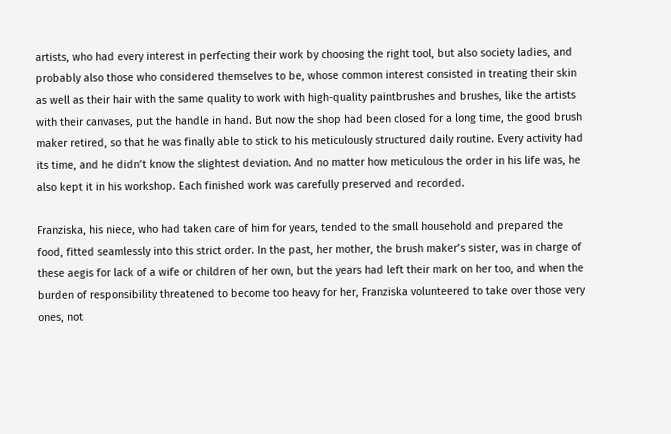artists, who had every interest in perfecting their work by choosing the right tool, but also society ladies, and probably also those who considered themselves to be, whose common interest consisted in treating their skin as well as their hair with the same quality to work with high-quality paintbrushes and brushes, like the artists with their canvases, put the handle in hand. But now the shop had been closed for a long time, the good brush maker retired, so that he was finally able to stick to his meticulously structured daily routine. Every activity had its time, and he didn’t know the slightest deviation. And no matter how meticulous the order in his life was, he also kept it in his workshop. Each finished work was carefully preserved and recorded.

Franziska, his niece, who had taken care of him for years, tended to the small household and prepared the food, fitted seamlessly into this strict order. In the past, her mother, the brush maker’s sister, was in charge of these aegis for lack of a wife or children of her own, but the years had left their mark on her too, and when the burden of responsibility threatened to become too heavy for her, Franziska volunteered to take over those very ones, not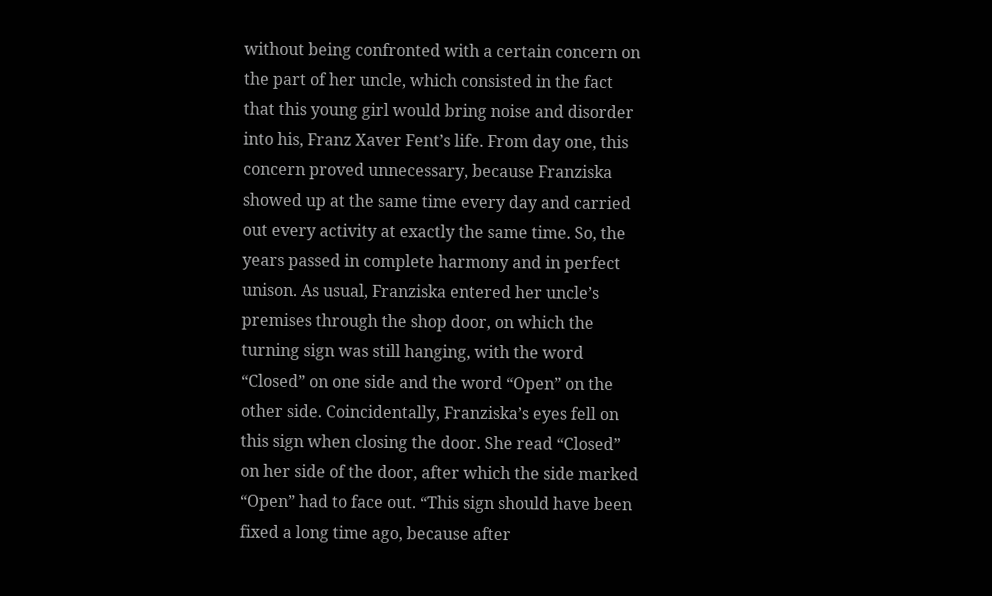without being confronted with a certain concern on the part of her uncle, which consisted in the fact that this young girl would bring noise and disorder into his, Franz Xaver Fent’s life. From day one, this concern proved unnecessary, because Franziska showed up at the same time every day and carried out every activity at exactly the same time. So, the years passed in complete harmony and in perfect unison. As usual, Franziska entered her uncle’s premises through the shop door, on which the turning sign was still hanging, with the word “Closed” on one side and the word “Open” on the other side. Coincidentally, Franziska’s eyes fell on this sign when closing the door. She read “Closed” on her side of the door, after which the side marked “Open” had to face out. “This sign should have been fixed a long time ago, because after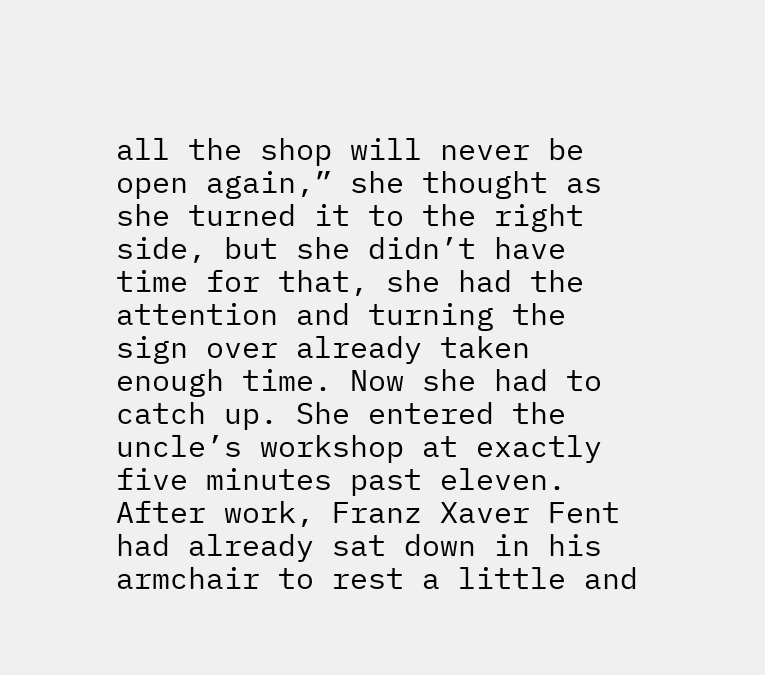all the shop will never be open again,” she thought as she turned it to the right side, but she didn’t have time for that, she had the attention and turning the sign over already taken enough time. Now she had to catch up. She entered the uncle’s workshop at exactly five minutes past eleven. After work, Franz Xaver Fent had already sat down in his armchair to rest a little and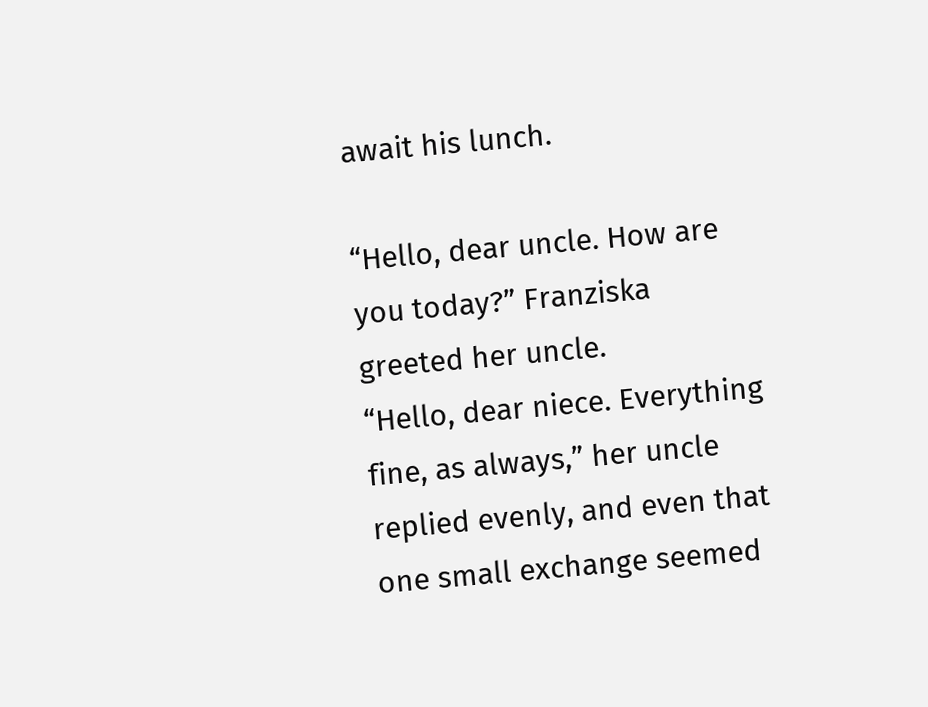await his lunch.

“Hello, dear uncle. How are you today?” Franziska greeted her uncle.
“Hello, dear niece. Everything fine, as always,” her uncle replied evenly, and even that one small exchange seemed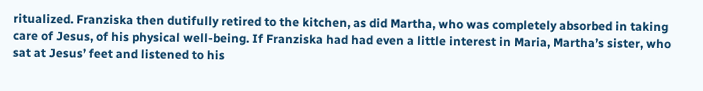ritualized. Franziska then dutifully retired to the kitchen, as did Martha, who was completely absorbed in taking care of Jesus, of his physical well-being. If Franziska had had even a little interest in Maria, Martha’s sister, who sat at Jesus’ feet and listened to his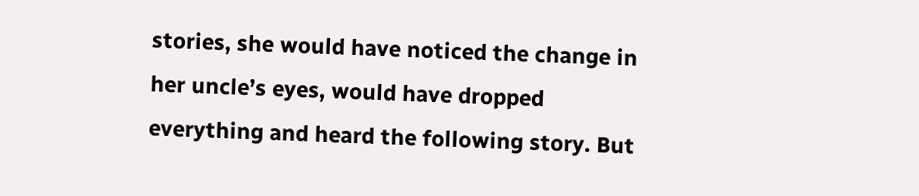stories, she would have noticed the change in her uncle’s eyes, would have dropped everything and heard the following story. But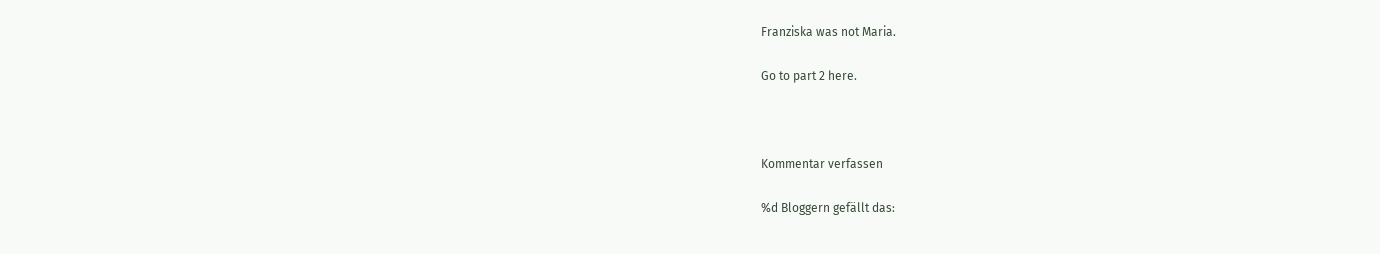Franziska was not Maria.

Go to part 2 here.



Kommentar verfassen

%d Bloggern gefällt das: